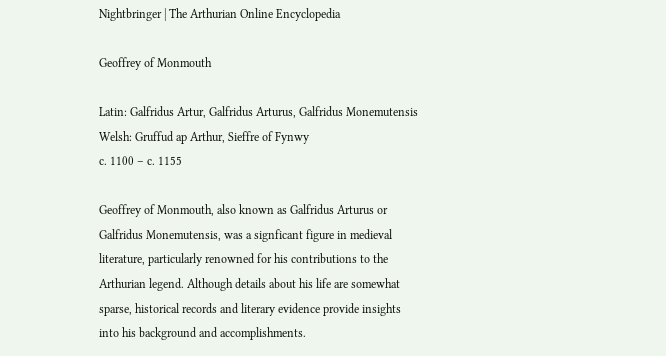Nightbringer | The Arthurian Online Encyclopedia

Geoffrey of Monmouth

Latin: Galfridus Artur, Galfridus Arturus, Galfridus Monemutensis
Welsh: Gruffud ap Arthur, Sieffre of Fynwy
c. 1100 – c. 1155

Geoffrey of Monmouth, also known as Galfridus Arturus or Galfridus Monemutensis, was a signficant figure in medieval literature, particularly renowned for his contributions to the Arthurian legend. Although details about his life are somewhat sparse, historical records and literary evidence provide insights into his background and accomplishments.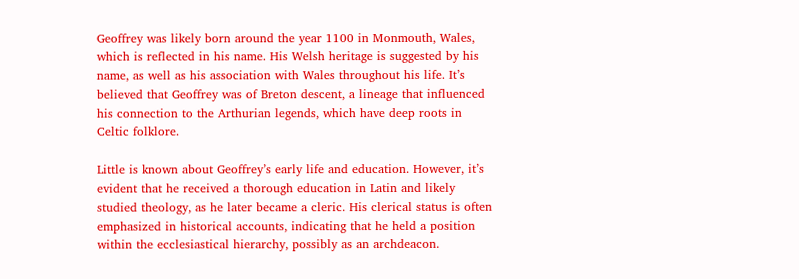Geoffrey was likely born around the year 1100 in Monmouth, Wales, which is reflected in his name. His Welsh heritage is suggested by his name, as well as his association with Wales throughout his life. It’s believed that Geoffrey was of Breton descent, a lineage that influenced his connection to the Arthurian legends, which have deep roots in Celtic folklore.

Little is known about Geoffrey’s early life and education. However, it’s evident that he received a thorough education in Latin and likely studied theology, as he later became a cleric. His clerical status is often emphasized in historical accounts, indicating that he held a position within the ecclesiastical hierarchy, possibly as an archdeacon.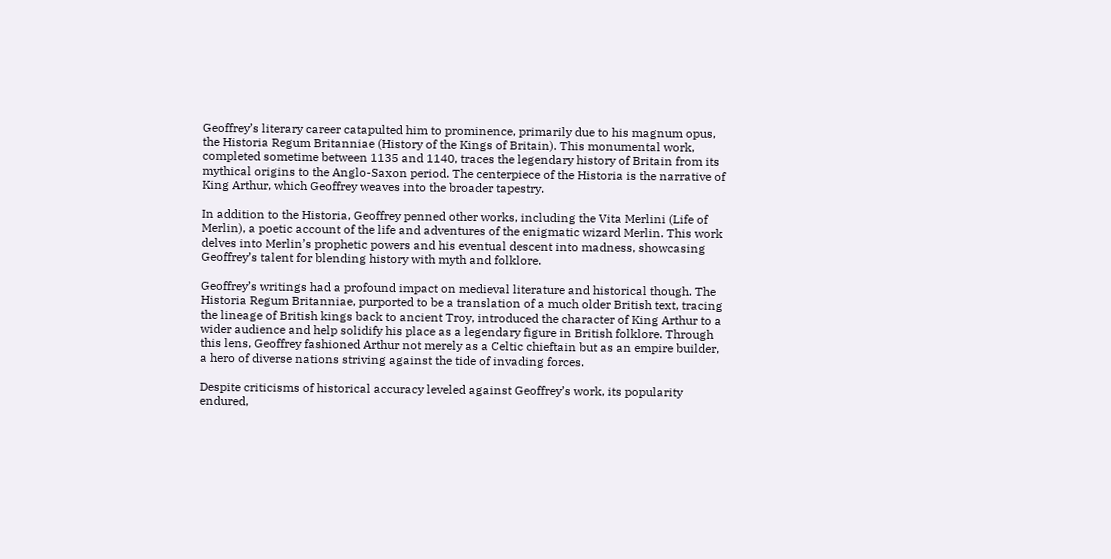Geoffrey’s literary career catapulted him to prominence, primarily due to his magnum opus, the Historia Regum Britanniae (History of the Kings of Britain). This monumental work, completed sometime between 1135 and 1140, traces the legendary history of Britain from its mythical origins to the Anglo-Saxon period. The centerpiece of the Historia is the narrative of King Arthur, which Geoffrey weaves into the broader tapestry.

In addition to the Historia, Geoffrey penned other works, including the Vita Merlini (Life of Merlin), a poetic account of the life and adventures of the enigmatic wizard Merlin. This work delves into Merlin’s prophetic powers and his eventual descent into madness, showcasing Geoffrey’s talent for blending history with myth and folklore.

Geoffrey’s writings had a profound impact on medieval literature and historical though. The Historia Regum Britanniae, purported to be a translation of a much older British text, tracing the lineage of British kings back to ancient Troy, introduced the character of King Arthur to a wider audience and help solidify his place as a legendary figure in British folklore. Through this lens, Geoffrey fashioned Arthur not merely as a Celtic chieftain but as an empire builder, a hero of diverse nations striving against the tide of invading forces.

Despite criticisms of historical accuracy leveled against Geoffrey’s work, its popularity endured,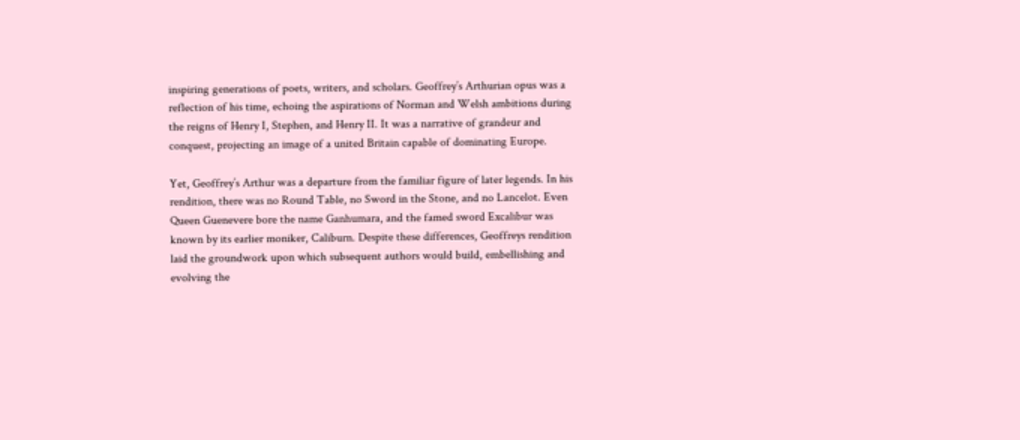inspiring generations of poets, writers, and scholars. Geoffrey’s Arthurian opus was a reflection of his time, echoing the aspirations of Norman and Welsh ambitions during the reigns of Henry I, Stephen, and Henry II. It was a narrative of grandeur and conquest, projecting an image of a united Britain capable of dominating Europe.

Yet, Geoffrey’s Arthur was a departure from the familiar figure of later legends. In his rendition, there was no Round Table, no Sword in the Stone, and no Lancelot. Even Queen Guenevere bore the name Ganhumara, and the famed sword Excalibur was known by its earlier moniker, Caliburn. Despite these differences, Geoffreys rendition laid the groundwork upon which subsequent authors would build, embellishing and evolving the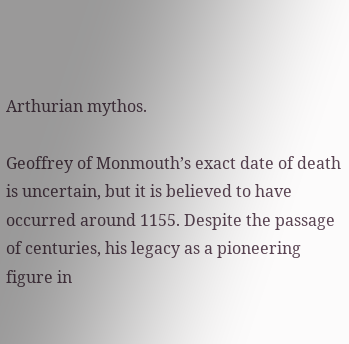Arthurian mythos.

Geoffrey of Monmouth’s exact date of death is uncertain, but it is believed to have occurred around 1155. Despite the passage of centuries, his legacy as a pioneering figure in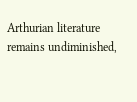Arthurian literature remains undiminished,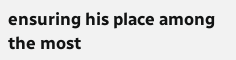ensuring his place among the most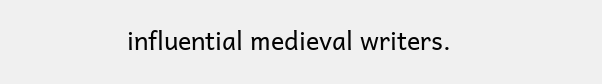influential medieval writers.